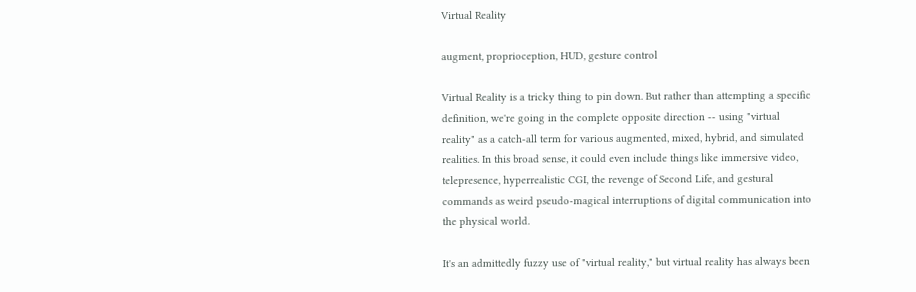Virtual Reality

augment, proprioception, HUD, gesture control

Virtual Reality is a tricky thing to pin down. But rather than attempting a specific definition, we're going in the complete opposite direction -- using "virtual reality" as a catch-all term for various augmented, mixed, hybrid, and simulated realities. In this broad sense, it could even include things like immersive video, telepresence, hyperrealistic CGI, the revenge of Second Life, and gestural commands as weird pseudo-magical interruptions of digital communication into the physical world.

It's an admittedly fuzzy use of "virtual reality," but virtual reality has always been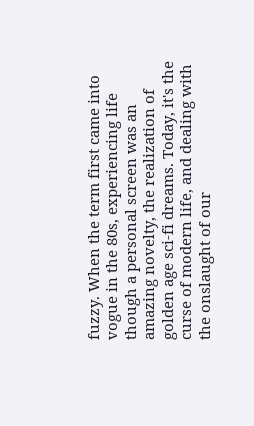fuzzy. When the term first came into vogue in the 80s, experiencing life though a personal screen was an amazing novelty, the realization of golden age sci-fi dreams. Today, it's the curse of modern life, and dealing with the onslaught of our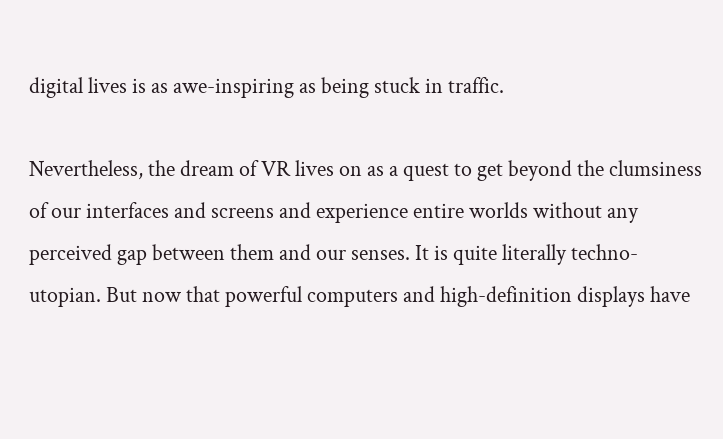digital lives is as awe-inspiring as being stuck in traffic.

Nevertheless, the dream of VR lives on as a quest to get beyond the clumsiness of our interfaces and screens and experience entire worlds without any perceived gap between them and our senses. It is quite literally techno-utopian. But now that powerful computers and high-definition displays have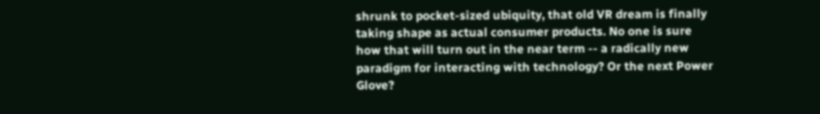shrunk to pocket-sized ubiquity, that old VR dream is finally taking shape as actual consumer products. No one is sure how that will turn out in the near term -- a radically new paradigm for interacting with technology? Or the next Power Glove?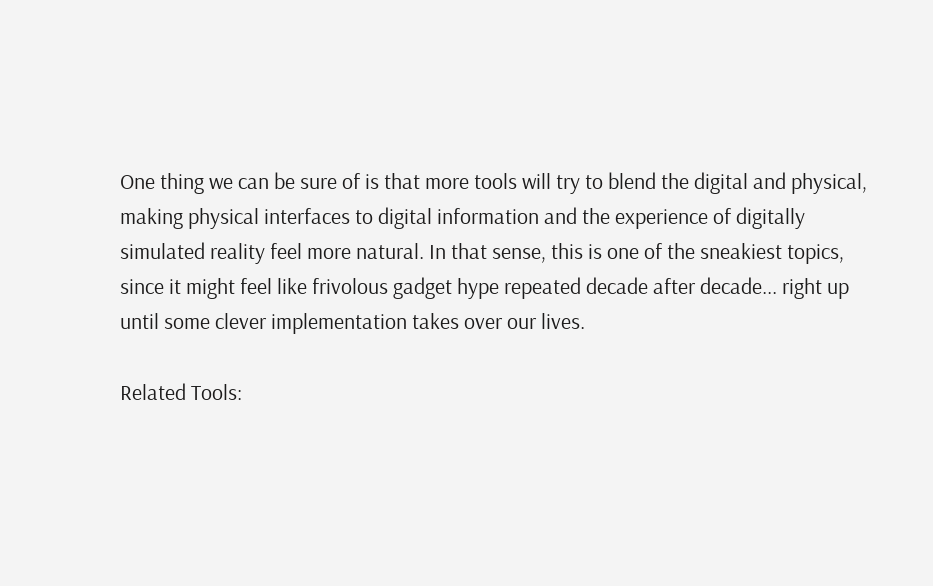One thing we can be sure of is that more tools will try to blend the digital and physical, making physical interfaces to digital information and the experience of digitally simulated reality feel more natural. In that sense, this is one of the sneakiest topics, since it might feel like frivolous gadget hype repeated decade after decade... right up until some clever implementation takes over our lives.

Related Tools: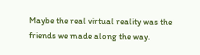Maybe the real virtual reality was the friends we made along the way.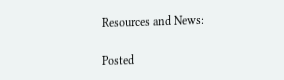Resources and News:

Posted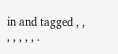in and tagged , , , , , , , .